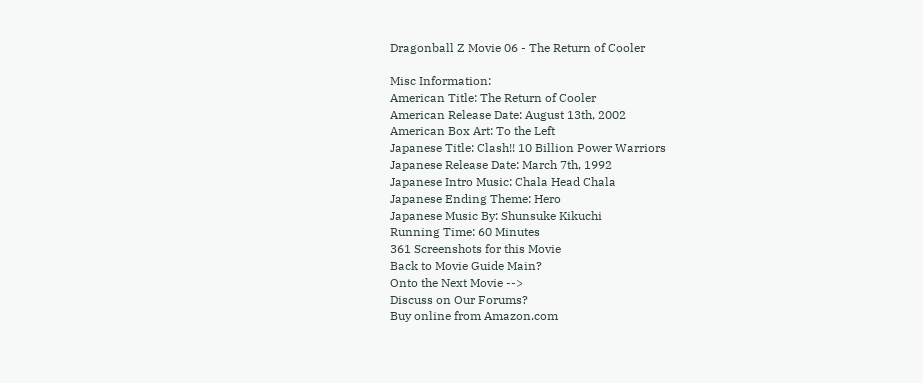Dragonball Z Movie 06 - The Return of Cooler

Misc Information:
American Title: The Return of Cooler
American Release Date: August 13th, 2002
American Box Art: To the Left
Japanese Title: Clash!! 10 Billion Power Warriors
Japanese Release Date: March 7th, 1992
Japanese Intro Music: Chala Head Chala
Japanese Ending Theme: Hero
Japanese Music By: Shunsuke Kikuchi
Running Time: 60 Minutes
361 Screenshots for this Movie
Back to Movie Guide Main?
Onto the Next Movie -->
Discuss on Our Forums?
Buy online from Amazon.com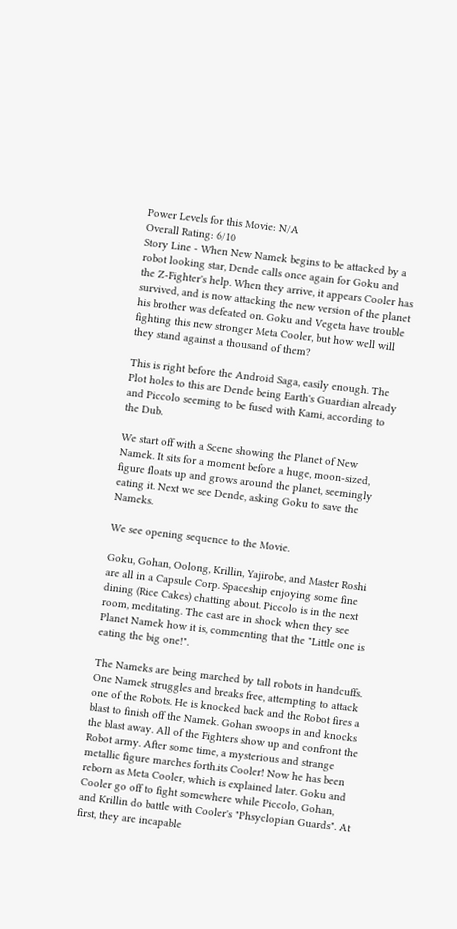Power Levels for this Movie: N/A
Overall Rating: 6/10
Story Line - When New Namek begins to be attacked by a robot looking star, Dende calls once again for Goku and the Z-Fighter's help. When they arrive, it appears Cooler has survived, and is now attacking the new version of the planet his brother was defeated on. Goku and Vegeta have trouble fighting this new stronger Meta Cooler, but how well will they stand against a thousand of them?

This is right before the Android Saga, easily enough. The Plot holes to this are Dende being Earth's Guardian already and Piccolo seeming to be fused with Kami, according to the Dub.

We start off with a Scene showing the Planet of New Namek. It sits for a moment before a huge, moon-sized, figure floats up and grows around the planet, seemingly eating it. Next we see Dende, asking Goku to save the Nameks.

We see opening sequence to the Movie.

Goku, Gohan, Oolong, Krillin, Yajirobe, and Master Roshi are all in a Capsule Corp. Spaceship enjoying some fine dining (Rice Cakes) chatting about. Piccolo is in the next room, meditating. The cast are in shock when they see Planet Namek how it is, commenting that the "Little one is eating the big one!".

The Nameks are being marched by tall robots in handcuffs. One Namek struggles and breaks free, attempting to attack one of the Robots. He is knocked back and the Robot fires a blast to finish off the Namek. Gohan swoops in and knocks the blast away. All of the Fighters show up and confront the Robot army. After some time, a mysterious and strange metallic figure marches forth.its Cooler! Now he has been reborn as Meta Cooler, which is explained later. Goku and Cooler go off to fight somewhere while Piccolo, Gohan, and Krillin do battle with Cooler's "Phsyclopian Guards". At first, they are incapable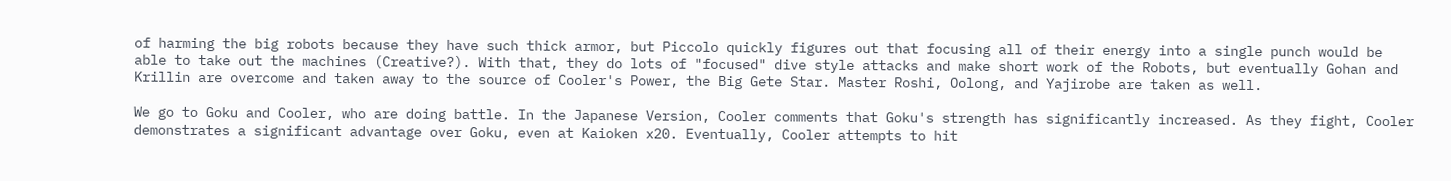of harming the big robots because they have such thick armor, but Piccolo quickly figures out that focusing all of their energy into a single punch would be able to take out the machines (Creative?). With that, they do lots of "focused" dive style attacks and make short work of the Robots, but eventually Gohan and Krillin are overcome and taken away to the source of Cooler's Power, the Big Gete Star. Master Roshi, Oolong, and Yajirobe are taken as well.

We go to Goku and Cooler, who are doing battle. In the Japanese Version, Cooler comments that Goku's strength has significantly increased. As they fight, Cooler demonstrates a significant advantage over Goku, even at Kaioken x20. Eventually, Cooler attempts to hit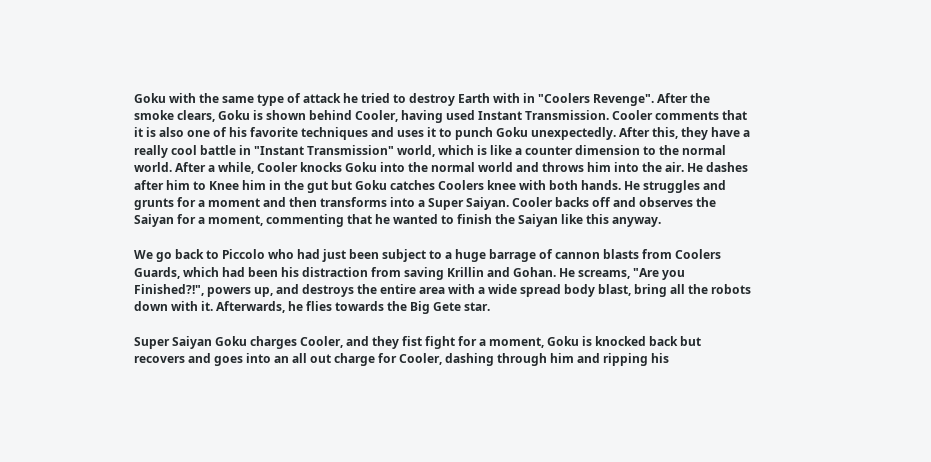Goku with the same type of attack he tried to destroy Earth with in "Coolers Revenge". After the smoke clears, Goku is shown behind Cooler, having used Instant Transmission. Cooler comments that it is also one of his favorite techniques and uses it to punch Goku unexpectedly. After this, they have a really cool battle in "Instant Transmission" world, which is like a counter dimension to the normal world. After a while, Cooler knocks Goku into the normal world and throws him into the air. He dashes after him to Knee him in the gut but Goku catches Coolers knee with both hands. He struggles and grunts for a moment and then transforms into a Super Saiyan. Cooler backs off and observes the Saiyan for a moment, commenting that he wanted to finish the Saiyan like this anyway.

We go back to Piccolo who had just been subject to a huge barrage of cannon blasts from Coolers Guards, which had been his distraction from saving Krillin and Gohan. He screams, "Are you Finished?!", powers up, and destroys the entire area with a wide spread body blast, bring all the robots down with it. Afterwards, he flies towards the Big Gete star.

Super Saiyan Goku charges Cooler, and they fist fight for a moment, Goku is knocked back but recovers and goes into an all out charge for Cooler, dashing through him and ripping his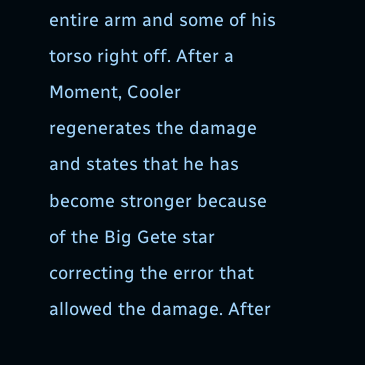entire arm and some of his torso right off. After a Moment, Cooler regenerates the damage and states that he has become stronger because of the Big Gete star correcting the error that allowed the damage. After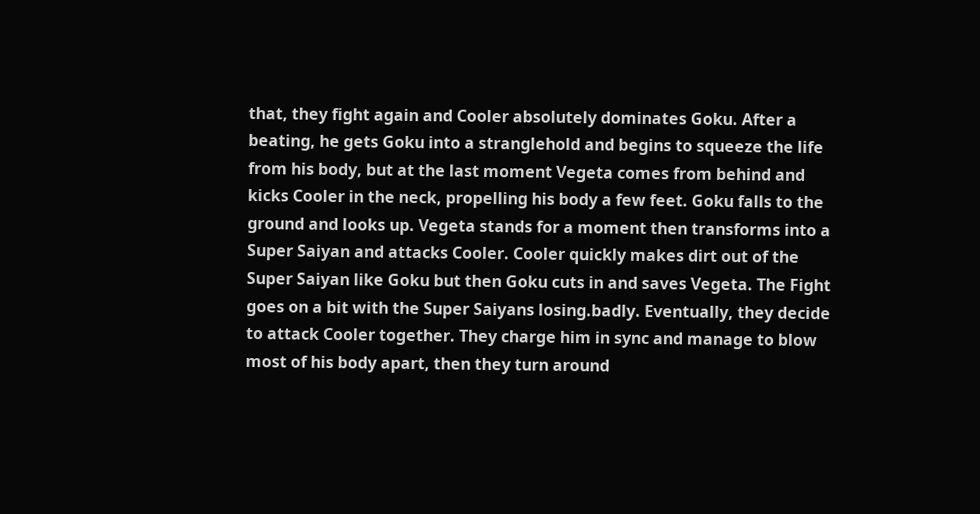that, they fight again and Cooler absolutely dominates Goku. After a beating, he gets Goku into a stranglehold and begins to squeeze the life from his body, but at the last moment Vegeta comes from behind and kicks Cooler in the neck, propelling his body a few feet. Goku falls to the ground and looks up. Vegeta stands for a moment then transforms into a Super Saiyan and attacks Cooler. Cooler quickly makes dirt out of the Super Saiyan like Goku but then Goku cuts in and saves Vegeta. The Fight goes on a bit with the Super Saiyans losing.badly. Eventually, they decide to attack Cooler together. They charge him in sync and manage to blow most of his body apart, then they turn around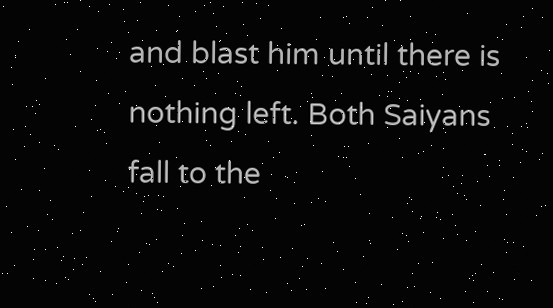and blast him until there is nothing left. Both Saiyans fall to the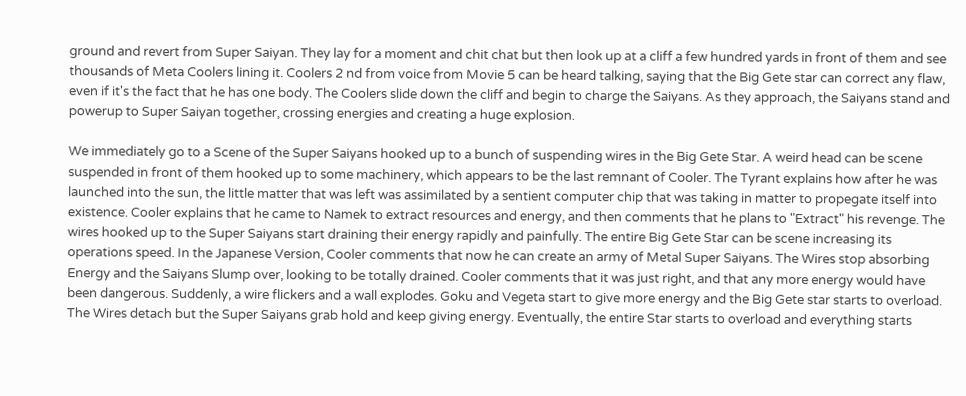ground and revert from Super Saiyan. They lay for a moment and chit chat but then look up at a cliff a few hundred yards in front of them and see thousands of Meta Coolers lining it. Coolers 2 nd from voice from Movie 5 can be heard talking, saying that the Big Gete star can correct any flaw, even if it's the fact that he has one body. The Coolers slide down the cliff and begin to charge the Saiyans. As they approach, the Saiyans stand and powerup to Super Saiyan together, crossing energies and creating a huge explosion.

We immediately go to a Scene of the Super Saiyans hooked up to a bunch of suspending wires in the Big Gete Star. A weird head can be scene suspended in front of them hooked up to some machinery, which appears to be the last remnant of Cooler. The Tyrant explains how after he was launched into the sun, the little matter that was left was assimilated by a sentient computer chip that was taking in matter to propegate itself into existence. Cooler explains that he came to Namek to extract resources and energy, and then comments that he plans to "Extract" his revenge. The wires hooked up to the Super Saiyans start draining their energy rapidly and painfully. The entire Big Gete Star can be scene increasing its operations speed. In the Japanese Version, Cooler comments that now he can create an army of Metal Super Saiyans. The Wires stop absorbing Energy and the Saiyans Slump over, looking to be totally drained. Cooler comments that it was just right, and that any more energy would have been dangerous. Suddenly, a wire flickers and a wall explodes. Goku and Vegeta start to give more energy and the Big Gete star starts to overload. The Wires detach but the Super Saiyans grab hold and keep giving energy. Eventually, the entire Star starts to overload and everything starts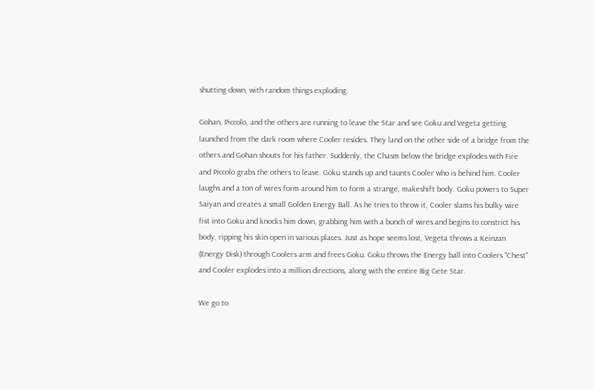shutting down, with random things exploding.

Gohan, Piccolo, and the others are running to leave the Star and see Goku and Vegeta getting launched from the dark room where Cooler resides. They land on the other side of a bridge from the others and Gohan shouts for his father. Suddenly, the Chasm below the bridge explodes with Fire and Piccolo grabs the others to leave. Goku stands up and taunts Cooler who is behind him. Cooler laughs and a ton of wires form around him to form a strange, makeshift body. Goku powers to Super Saiyan and creates a small Golden Energy Ball. As he tries to throw it, Cooler slams his bulky wire fist into Goku and knocks him down, grabbing him with a bunch of wires and begins to constrict his body, ripping his skin open in various places. Just as hope seems lost, Vegeta throws a Keinzan (Energy Disk) through Coolers arm and frees Goku. Goku throws the Energy ball into Coolers "Chest" and Cooler explodes into a million directions, along with the entire Big Gete Star.

We go to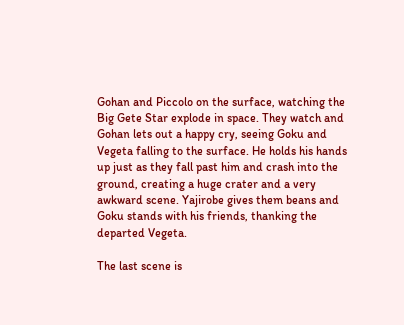Gohan and Piccolo on the surface, watching the Big Gete Star explode in space. They watch and Gohan lets out a happy cry, seeing Goku and Vegeta falling to the surface. He holds his hands up just as they fall past him and crash into the ground, creating a huge crater and a very awkward scene. Yajirobe gives them beans and Goku stands with his friends, thanking the departed Vegeta.

The last scene is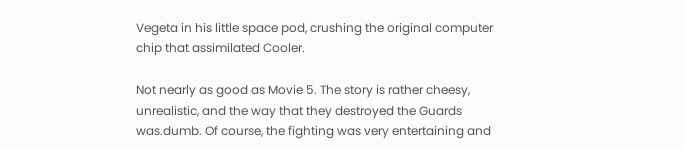Vegeta in his little space pod, crushing the original computer chip that assimilated Cooler.

Not nearly as good as Movie 5. The story is rather cheesy, unrealistic, and the way that they destroyed the Guards was.dumb. Of course, the fighting was very entertaining and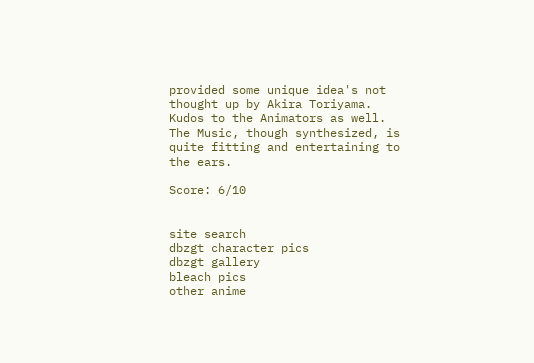provided some unique idea's not thought up by Akira Toriyama. Kudos to the Animators as well. The Music, though synthesized, is quite fitting and entertaining to the ears.

Score: 6/10


site search
dbzgt character pics
dbzgt gallery
bleach pics
other anime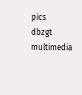pics
dbzgt multimedia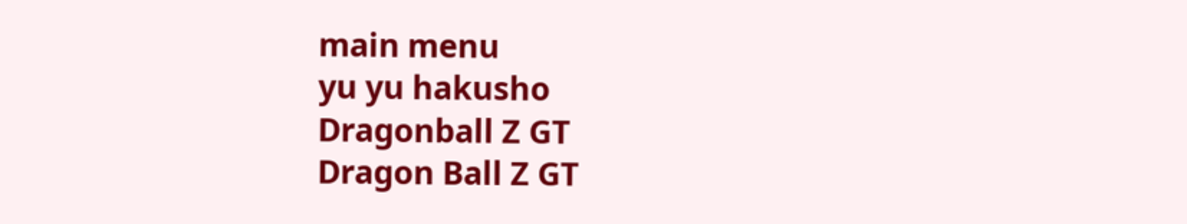main menu
yu yu hakusho
Dragonball Z GT
Dragon Ball Z GT